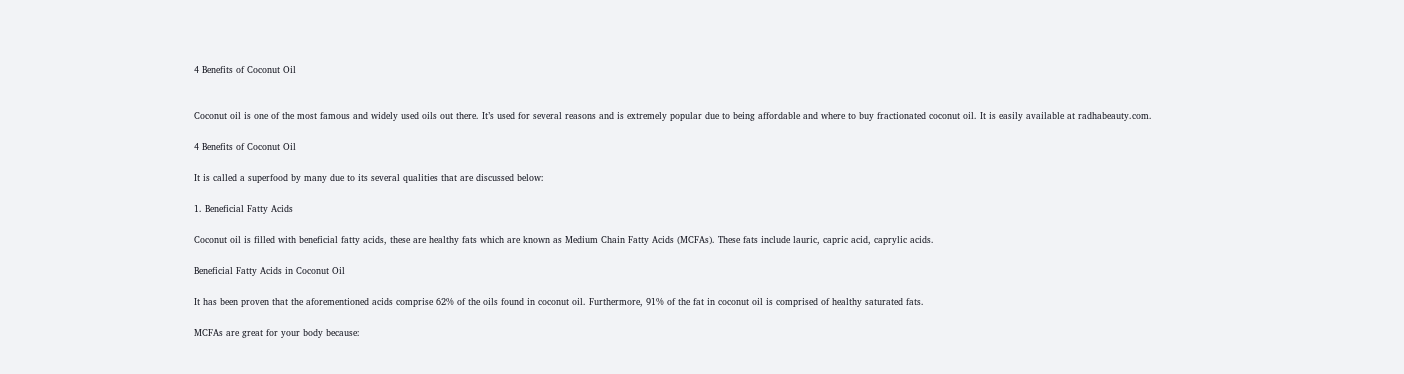4 Benefits of Coconut Oil


Coconut oil is one of the most famous and widely used oils out there. It’s used for several reasons and is extremely popular due to being affordable and where to buy fractionated coconut oil. It is easily available at radhabeauty.com.

4 Benefits of Coconut Oil

It is called a superfood by many due to its several qualities that are discussed below:

1. Beneficial Fatty Acids

Coconut oil is filled with beneficial fatty acids, these are healthy fats which are known as Medium Chain Fatty Acids (MCFAs). These fats include lauric, capric acid, caprylic acids.

Beneficial Fatty Acids in Coconut Oil

It has been proven that the aforementioned acids comprise 62% of the oils found in coconut oil. Furthermore, 91% of the fat in coconut oil is comprised of healthy saturated fats.

MCFAs are great for your body because: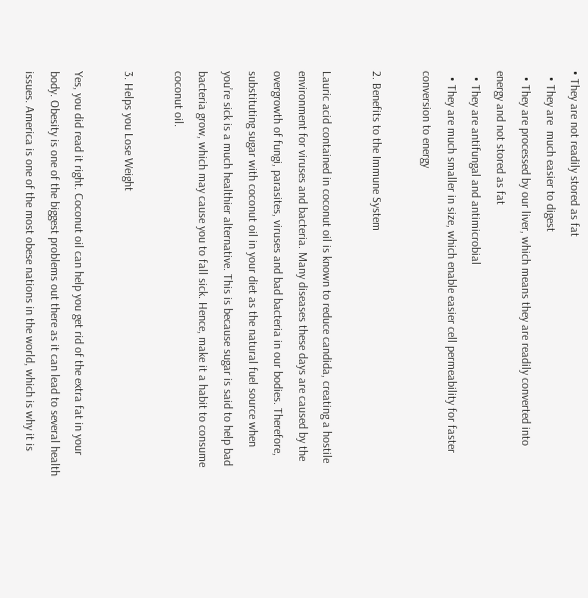• They are not readily stored as fat
  • They are  much easier to digest
  • They are processed by our liver, which means they are readily converted into energy and not stored as fat
  • They are antifungal and antimicrobial
  • They are much smaller in size, which enable easier cell permeability for faster conversion to energy

2. Benefits to the Immune System

Lauric acid contained in coconut oil is known to reduce candida, creating a hostile environment for viruses and bacteria. Many diseases these days are caused by the overgrowth of fungi, parasites, viruses and bad bacteria in our bodies. Therefore, substituting sugar with coconut oil in your diet as the natural fuel source when you’re sick is a much healthier alternative. This is because sugar is said to help bad bacteria grow, which may cause you to fall sick. Hence, make it a habit to consume coconut oil.

3. Helps you Lose Weight

Yes, you did read it right. Coconut oil can help you get rid of the extra fat in your body. Obesity is one of the biggest problems out there as it can lead to several health issues. America is one of the most obese nations in the world, which is why it is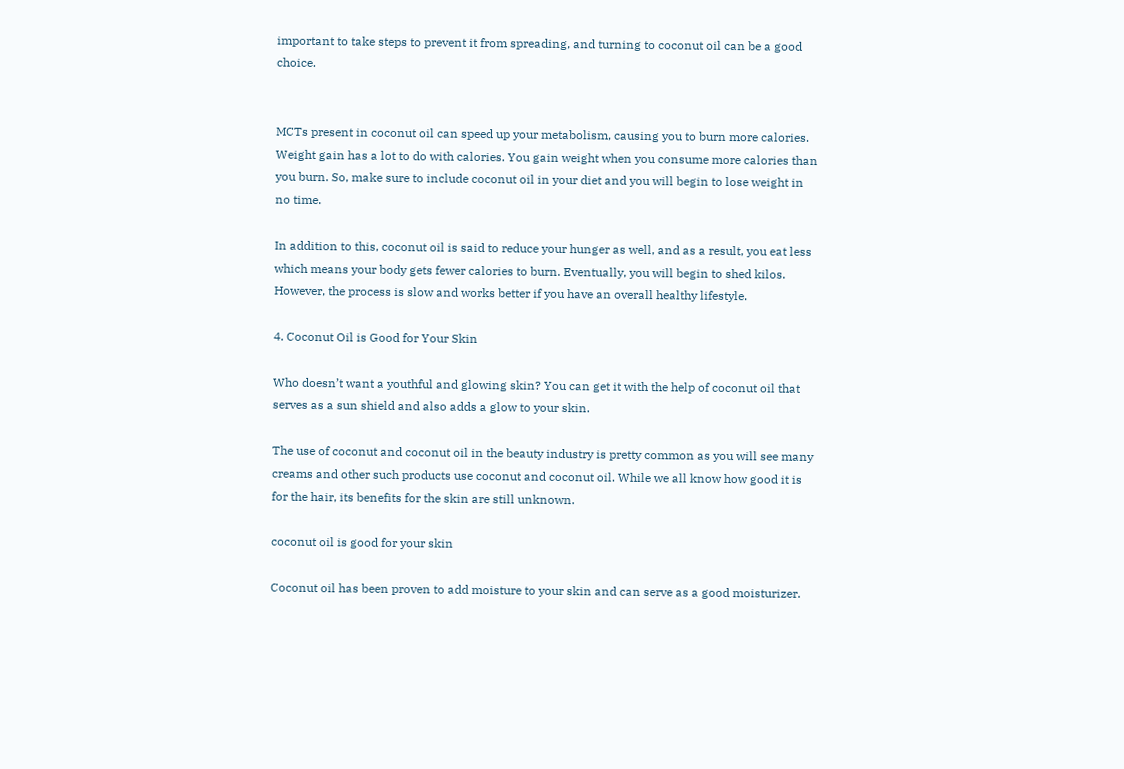important to take steps to prevent it from spreading, and turning to coconut oil can be a good choice.


MCTs present in coconut oil can speed up your metabolism, causing you to burn more calories. Weight gain has a lot to do with calories. You gain weight when you consume more calories than you burn. So, make sure to include coconut oil in your diet and you will begin to lose weight in no time.

In addition to this, coconut oil is said to reduce your hunger as well, and as a result, you eat less which means your body gets fewer calories to burn. Eventually, you will begin to shed kilos. However, the process is slow and works better if you have an overall healthy lifestyle.

4. Coconut Oil is Good for Your Skin

Who doesn’t want a youthful and glowing skin? You can get it with the help of coconut oil that serves as a sun shield and also adds a glow to your skin.

The use of coconut and coconut oil in the beauty industry is pretty common as you will see many creams and other such products use coconut and coconut oil. While we all know how good it is for the hair, its benefits for the skin are still unknown.

coconut oil is good for your skin

Coconut oil has been proven to add moisture to your skin and can serve as a good moisturizer.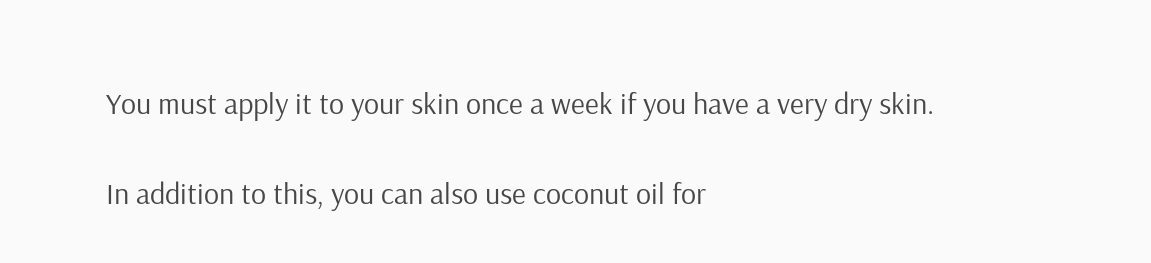You must apply it to your skin once a week if you have a very dry skin.

In addition to this, you can also use coconut oil for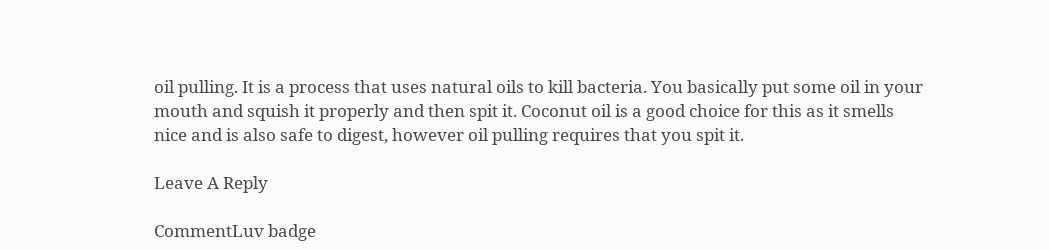oil pulling. It is a process that uses natural oils to kill bacteria. You basically put some oil in your mouth and squish it properly and then spit it. Coconut oil is a good choice for this as it smells nice and is also safe to digest, however oil pulling requires that you spit it.

Leave A Reply

CommentLuv badge